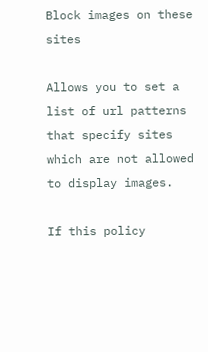Block images on these sites

Allows you to set a list of url patterns that specify sites which are not allowed to display images.

If this policy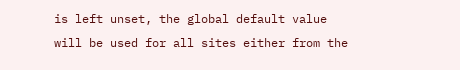is left unset, the global default value will be used for all sites either from the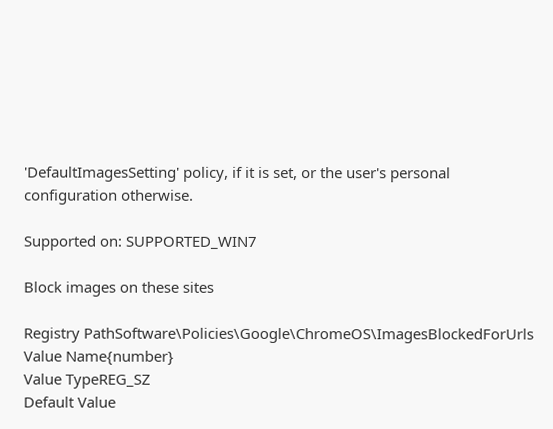'DefaultImagesSetting' policy, if it is set, or the user's personal configuration otherwise.

Supported on: SUPPORTED_WIN7

Block images on these sites

Registry PathSoftware\Policies\Google\ChromeOS\ImagesBlockedForUrls
Value Name{number}
Value TypeREG_SZ
Default Value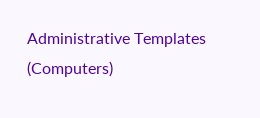Administrative Templates (Computers)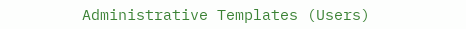Administrative Templates (Users)